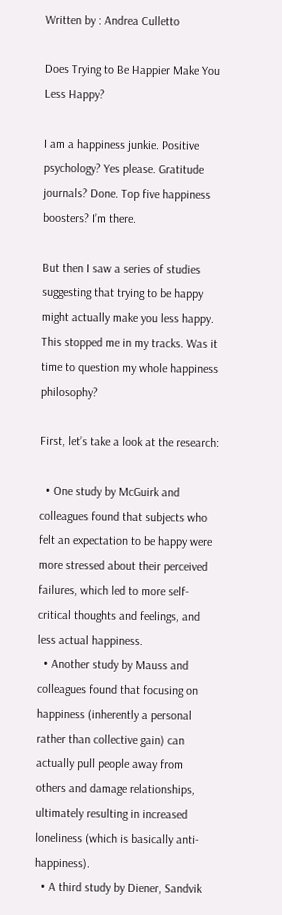Written by : Andrea Culletto

Does Trying to Be Happier Make You Less Happy?

I am a happiness junkie. Positive psychology? Yes please. Gratitude journals? Done. Top five happiness boosters? I’m there.

But then I saw a series of studies suggesting that trying to be happy might actually make you less happy. This stopped me in my tracks. Was it time to question my whole happiness philosophy?

First, let’s take a look at the research:

  • One study by McGuirk and colleagues found that subjects who felt an expectation to be happy were more stressed about their perceived failures, which led to more self-critical thoughts and feelings, and less actual happiness.
  • Another study by Mauss and colleagues found that focusing on happiness (inherently a personal rather than collective gain) can actually pull people away from others and damage relationships, ultimately resulting in increased loneliness (which is basically anti-happiness).
  • A third study by Diener, Sandvik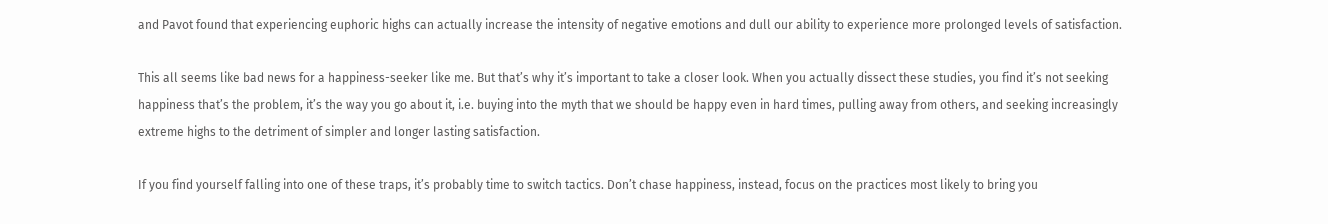and Pavot found that experiencing euphoric highs can actually increase the intensity of negative emotions and dull our ability to experience more prolonged levels of satisfaction.

This all seems like bad news for a happiness-seeker like me. But that’s why it’s important to take a closer look. When you actually dissect these studies, you find it’s not seeking happiness that’s the problem, it’s the way you go about it, i.e. buying into the myth that we should be happy even in hard times, pulling away from others, and seeking increasingly extreme highs to the detriment of simpler and longer lasting satisfaction.

If you find yourself falling into one of these traps, it’s probably time to switch tactics. Don’t chase happiness, instead, focus on the practices most likely to bring you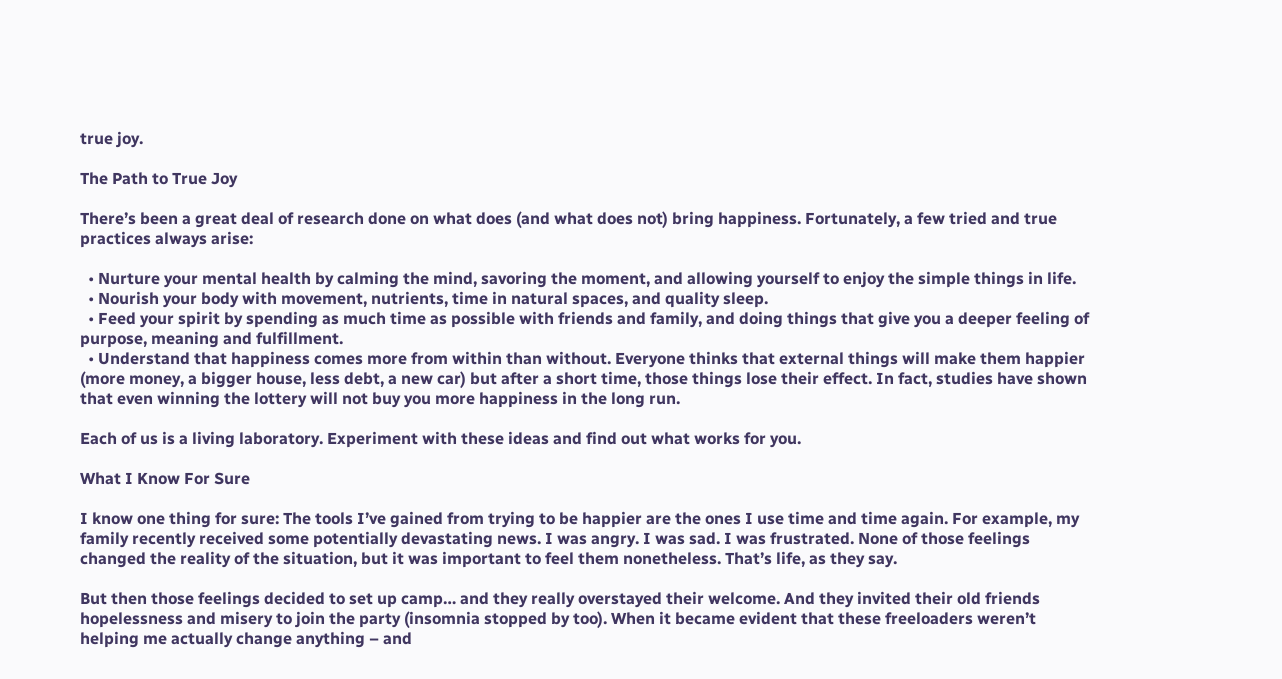true joy.

The Path to True Joy

There’s been a great deal of research done on what does (and what does not) bring happiness. Fortunately, a few tried and true practices always arise:

  • Nurture your mental health by calming the mind, savoring the moment, and allowing yourself to enjoy the simple things in life.
  • Nourish your body with movement, nutrients, time in natural spaces, and quality sleep.
  • Feed your spirit by spending as much time as possible with friends and family, and doing things that give you a deeper feeling of purpose, meaning and fulfillment.
  • Understand that happiness comes more from within than without. Everyone thinks that external things will make them happier (more money, a bigger house, less debt, a new car) but after a short time, those things lose their effect. In fact, studies have shown that even winning the lottery will not buy you more happiness in the long run.

Each of us is a living laboratory. Experiment with these ideas and find out what works for you.

What I Know For Sure

I know one thing for sure: The tools I’ve gained from trying to be happier are the ones I use time and time again. For example, my family recently received some potentially devastating news. I was angry. I was sad. I was frustrated. None of those feelings changed the reality of the situation, but it was important to feel them nonetheless. That’s life, as they say.

But then those feelings decided to set up camp… and they really overstayed their welcome. And they invited their old friends hopelessness and misery to join the party (insomnia stopped by too). When it became evident that these freeloaders weren’t helping me actually change anything – and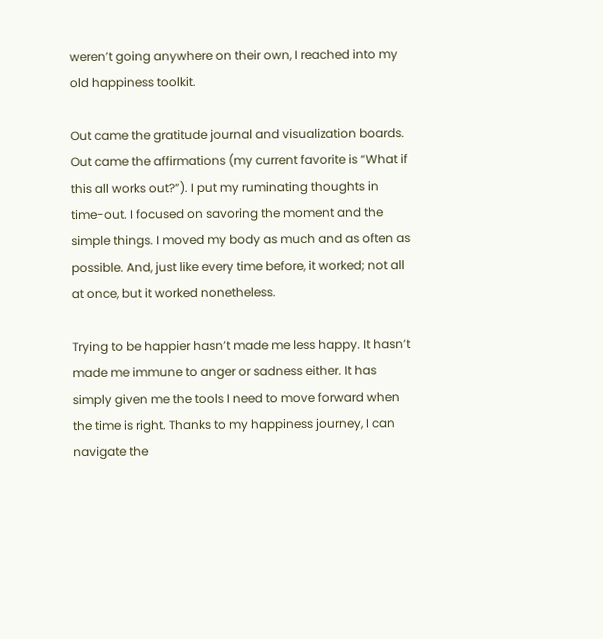weren’t going anywhere on their own, I reached into my old happiness toolkit.

Out came the gratitude journal and visualization boards. Out came the affirmations (my current favorite is “What if this all works out?”). I put my ruminating thoughts in time-out. I focused on savoring the moment and the simple things. I moved my body as much and as often as possible. And, just like every time before, it worked; not all at once, but it worked nonetheless.

Trying to be happier hasn’t made me less happy. It hasn’t made me immune to anger or sadness either. It has simply given me the tools I need to move forward when the time is right. Thanks to my happiness journey, I can navigate the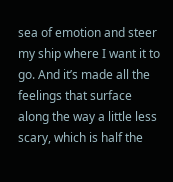sea of emotion and steer my ship where I want it to go. And it’s made all the feelings that surface along the way a little less scary, which is half the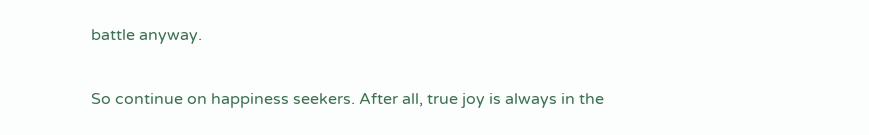battle anyway.

So continue on happiness seekers. After all, true joy is always in the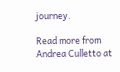journey.

Read more from Andrea Culletto at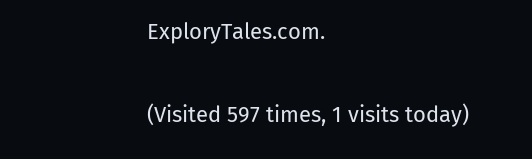ExploryTales.com.

(Visited 597 times, 1 visits today)